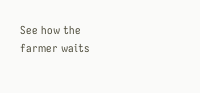See how the farmer waits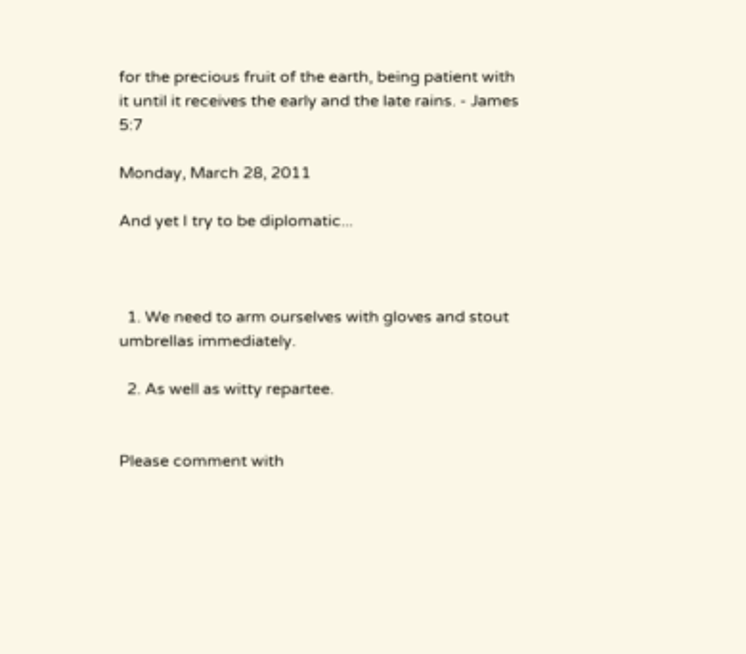for the precious fruit of the earth, being patient with it until it receives the early and the late rains. - James 5:7

Monday, March 28, 2011

And yet I try to be diplomatic...



  1. We need to arm ourselves with gloves and stout umbrellas immediately.

  2. As well as witty repartee.


Please comment with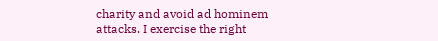charity and avoid ad hominem attacks. I exercise the right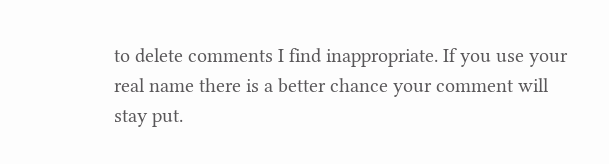to delete comments I find inappropriate. If you use your real name there is a better chance your comment will stay put.